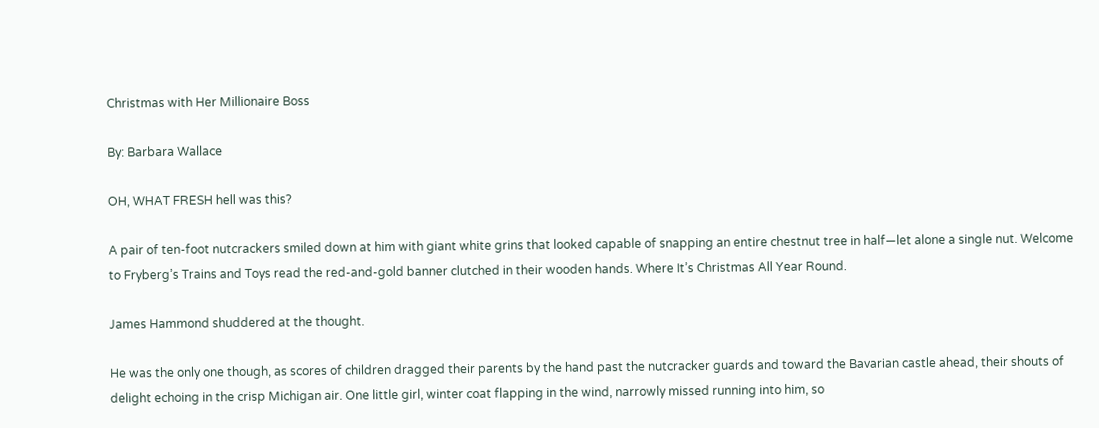Christmas with Her Millionaire Boss

By: Barbara Wallace

OH, WHAT FRESH hell was this?

A pair of ten-foot nutcrackers smiled down at him with giant white grins that looked capable of snapping an entire chestnut tree in half—let alone a single nut. Welcome to Fryberg’s Trains and Toys read the red-and-gold banner clutched in their wooden hands. Where It’s Christmas All Year Round.

James Hammond shuddered at the thought.

He was the only one though, as scores of children dragged their parents by the hand past the nutcracker guards and toward the Bavarian castle ahead, their shouts of delight echoing in the crisp Michigan air. One little girl, winter coat flapping in the wind, narrowly missed running into him, so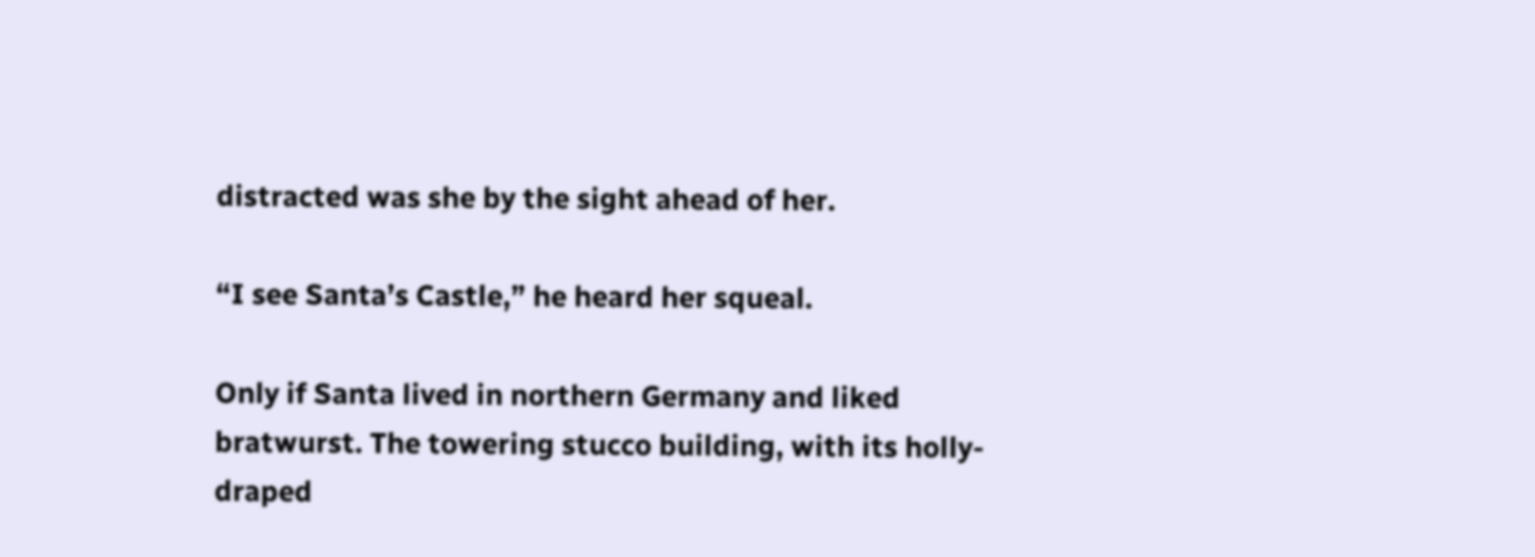distracted was she by the sight ahead of her.

“I see Santa’s Castle,” he heard her squeal.

Only if Santa lived in northern Germany and liked bratwurst. The towering stucco building, with its holly-draped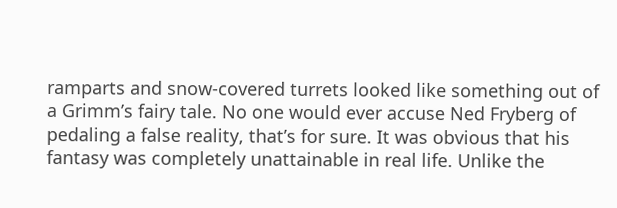ramparts and snow-covered turrets looked like something out of a Grimm’s fairy tale. No one would ever accuse Ned Fryberg of pedaling a false reality, that’s for sure. It was obvious that his fantasy was completely unattainable in real life. Unlike the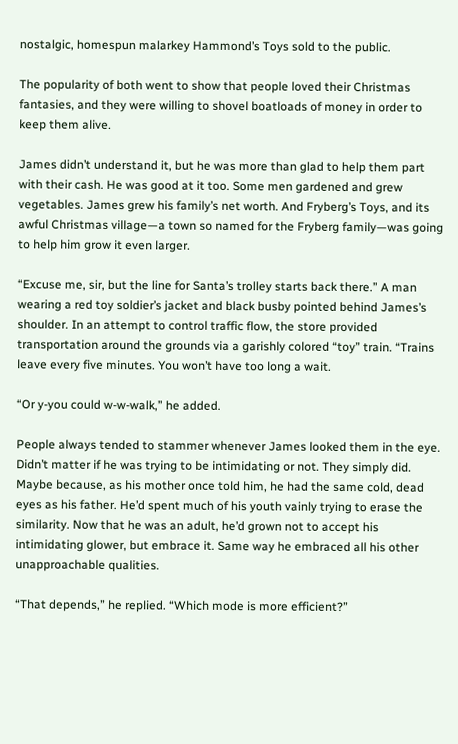nostalgic, homespun malarkey Hammond’s Toys sold to the public.

The popularity of both went to show that people loved their Christmas fantasies, and they were willing to shovel boatloads of money in order to keep them alive.

James didn’t understand it, but he was more than glad to help them part with their cash. He was good at it too. Some men gardened and grew vegetables. James grew his family’s net worth. And Fryberg’s Toys, and its awful Christmas village—a town so named for the Fryberg family—was going to help him grow it even larger.

“Excuse me, sir, but the line for Santa’s trolley starts back there.” A man wearing a red toy soldier’s jacket and black busby pointed behind James’s shoulder. In an attempt to control traffic flow, the store provided transportation around the grounds via a garishly colored “toy” train. “Trains leave every five minutes. You won’t have too long a wait.

“Or y-you could w-w-walk,” he added.

People always tended to stammer whenever James looked them in the eye. Didn’t matter if he was trying to be intimidating or not. They simply did. Maybe because, as his mother once told him, he had the same cold, dead eyes as his father. He’d spent much of his youth vainly trying to erase the similarity. Now that he was an adult, he’d grown not to accept his intimidating glower, but embrace it. Same way he embraced all his other unapproachable qualities.

“That depends,” he replied. “Which mode is more efficient?”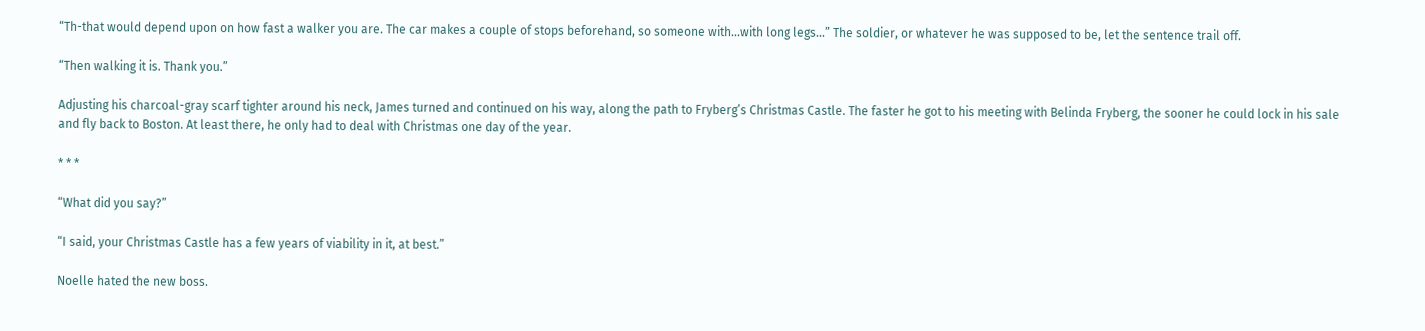“Th-that would depend upon on how fast a walker you are. The car makes a couple of stops beforehand, so someone with...with long legs...” The soldier, or whatever he was supposed to be, let the sentence trail off.

“Then walking it is. Thank you.”

Adjusting his charcoal-gray scarf tighter around his neck, James turned and continued on his way, along the path to Fryberg’s Christmas Castle. The faster he got to his meeting with Belinda Fryberg, the sooner he could lock in his sale and fly back to Boston. At least there, he only had to deal with Christmas one day of the year.

* * *

“What did you say?”

“I said, your Christmas Castle has a few years of viability in it, at best.”

Noelle hated the new boss.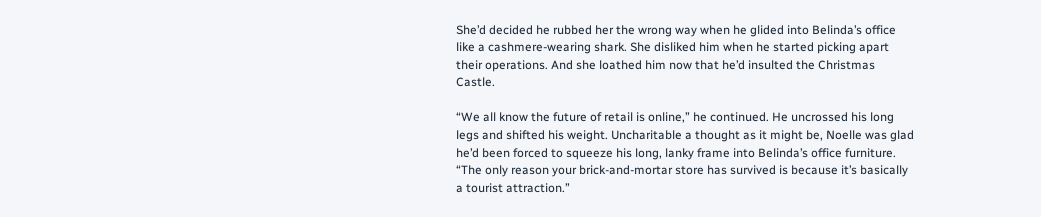She’d decided he rubbed her the wrong way when he glided into Belinda’s office like a cashmere-wearing shark. She disliked him when he started picking apart their operations. And she loathed him now that he’d insulted the Christmas Castle.

“We all know the future of retail is online,” he continued. He uncrossed his long legs and shifted his weight. Uncharitable a thought as it might be, Noelle was glad he’d been forced to squeeze his long, lanky frame into Belinda’s office furniture. “The only reason your brick-and-mortar store has survived is because it’s basically a tourist attraction.”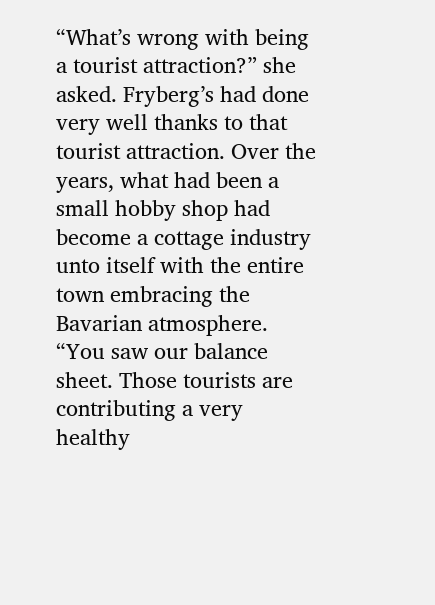“What’s wrong with being a tourist attraction?” she asked. Fryberg’s had done very well thanks to that tourist attraction. Over the years, what had been a small hobby shop had become a cottage industry unto itself with the entire town embracing the Bavarian atmosphere. “You saw our balance sheet. Those tourists are contributing a very healthy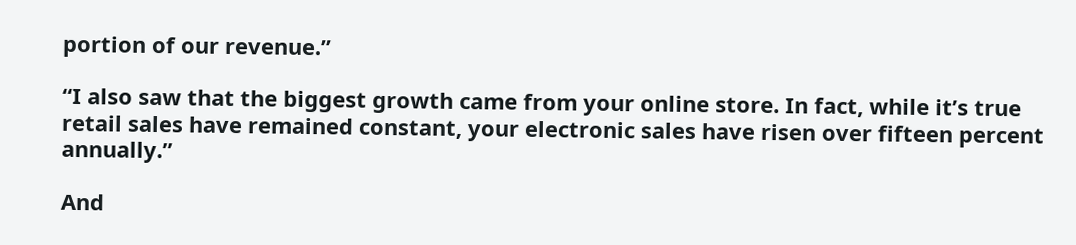portion of our revenue.”

“I also saw that the biggest growth came from your online store. In fact, while it’s true retail sales have remained constant, your electronic sales have risen over fifteen percent annually.”

And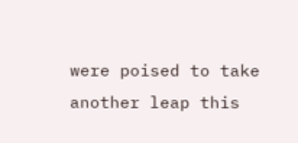were poised to take another leap this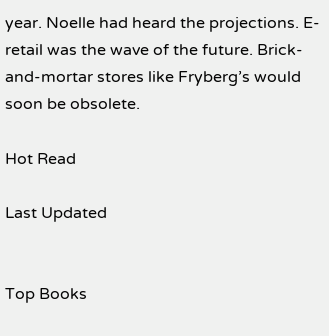year. Noelle had heard the projections. E-retail was the wave of the future. Brick-and-mortar stores like Fryberg’s would soon be obsolete.

Hot Read

Last Updated


Top Books